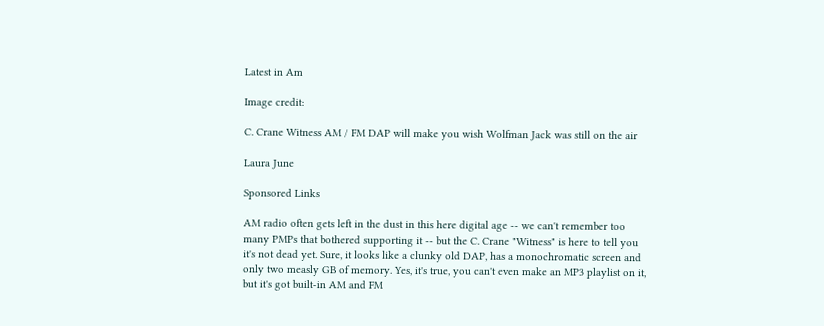Latest in Am

Image credit:

C. Crane Witness AM / FM DAP will make you wish Wolfman Jack was still on the air

Laura June

Sponsored Links

AM radio often gets left in the dust in this here digital age -- we can't remember too many PMPs that bothered supporting it -- but the C. Crane "Witness" is here to tell you it's not dead yet. Sure, it looks like a clunky old DAP, has a monochromatic screen and only two measly GB of memory. Yes, it's true, you can't even make an MP3 playlist on it, but it's got built-in AM and FM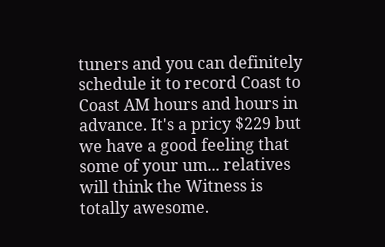tuners and you can definitely schedule it to record Coast to Coast AM hours and hours in advance. It's a pricy $229 but we have a good feeling that some of your um... relatives will think the Witness is totally awesome.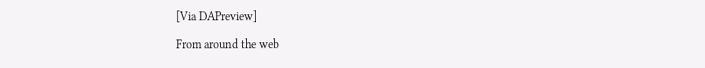[Via DAPreview]

From around the web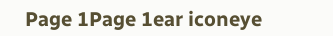Page 1Page 1ear iconeye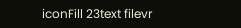iconFill 23text filevr